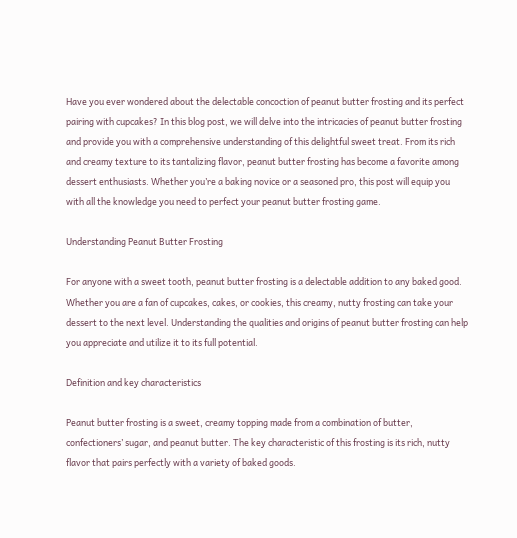Have you ever wondered about the delectable concoction of peanut butter frosting and its perfect pairing with cupcakes? In this blog post, we will delve into the intricacies of peanut butter frosting and provide you with a comprehensive understanding of this delightful sweet treat. From its rich and creamy texture to its tantalizing flavor, peanut butter frosting has become a favorite among dessert enthusiasts. Whether you’re a baking novice or a seasoned pro, this post will equip you with all the knowledge you need to perfect your peanut butter frosting game.

Understanding Peanut Butter Frosting

For anyone with a sweet tooth, peanut butter frosting is a delectable addition to any baked good. Whether you are a fan of cupcakes, cakes, or cookies, this creamy, nutty frosting can take your dessert to the next level. Understanding the qualities and origins of peanut butter frosting can help you appreciate and utilize it to its full potential.

Definition and key characteristics

Peanut butter frosting is a sweet, creamy topping made from a combination of butter, confectioners’ sugar, and peanut butter. The key characteristic of this frosting is its rich, nutty flavor that pairs perfectly with a variety of baked goods.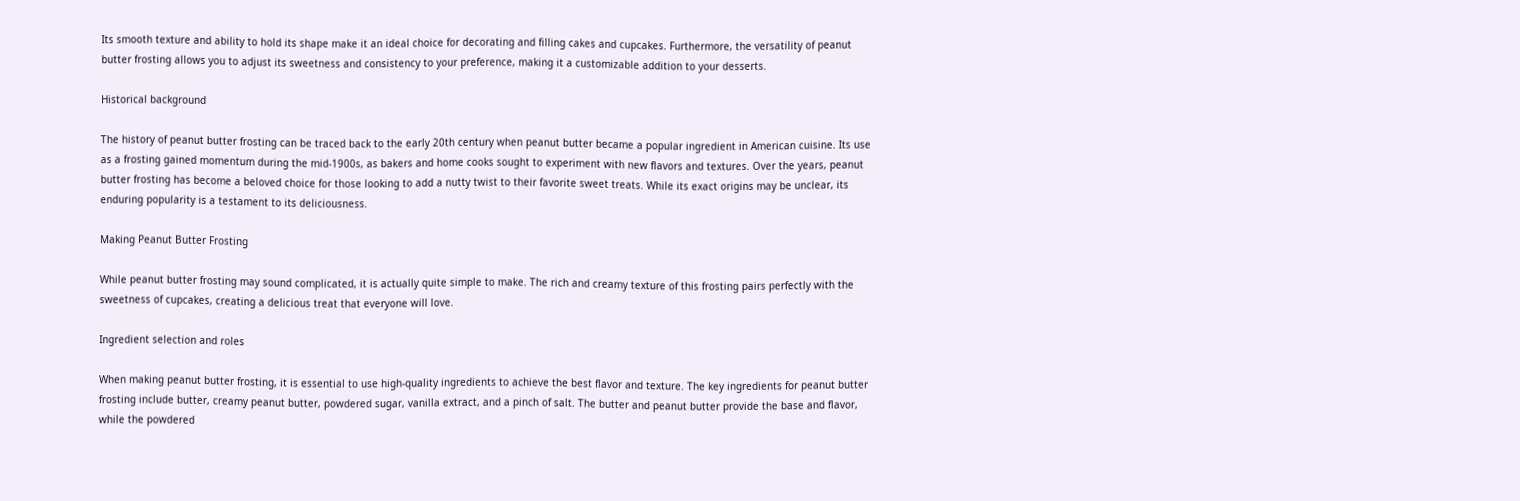Its smooth texture and ability to hold its shape make it an ideal choice for decorating and filling cakes and cupcakes. Furthermore, the versatility of peanut butter frosting allows you to adjust its sweetness and consistency to your preference, making it a customizable addition to your desserts.

Historical background

The history of peanut butter frosting can be traced back to the early 20th century when peanut butter became a popular ingredient in American cuisine. Its use as a frosting gained momentum during the mid-1900s, as bakers and home cooks sought to experiment with new flavors and textures. Over the years, peanut butter frosting has become a beloved choice for those looking to add a nutty twist to their favorite sweet treats. While its exact origins may be unclear, its enduring popularity is a testament to its deliciousness.

Making Peanut Butter Frosting

While peanut butter frosting may sound complicated, it is actually quite simple to make. The rich and creamy texture of this frosting pairs perfectly with the sweetness of cupcakes, creating a delicious treat that everyone will love.

Ingredient selection and roles

When making peanut butter frosting, it is essential to use high-quality ingredients to achieve the best flavor and texture. The key ingredients for peanut butter frosting include butter, creamy peanut butter, powdered sugar, vanilla extract, and a pinch of salt. The butter and peanut butter provide the base and flavor, while the powdered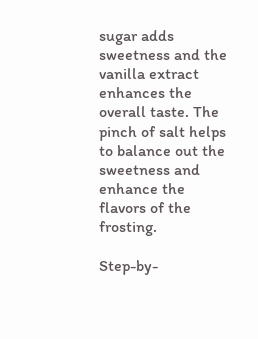sugar adds sweetness and the vanilla extract enhances the overall taste. The pinch of salt helps to balance out the sweetness and enhance the flavors of the frosting.

Step-by-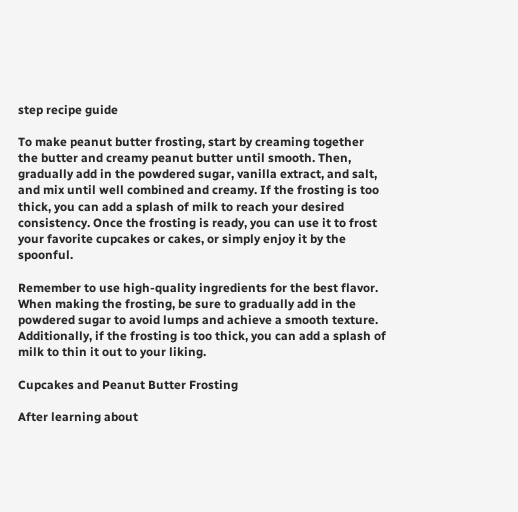step recipe guide

To make peanut butter frosting, start by creaming together the butter and creamy peanut butter until smooth. Then, gradually add in the powdered sugar, vanilla extract, and salt, and mix until well combined and creamy. If the frosting is too thick, you can add a splash of milk to reach your desired consistency. Once the frosting is ready, you can use it to frost your favorite cupcakes or cakes, or simply enjoy it by the spoonful.

Remember to use high-quality ingredients for the best flavor. When making the frosting, be sure to gradually add in the powdered sugar to avoid lumps and achieve a smooth texture. Additionally, if the frosting is too thick, you can add a splash of milk to thin it out to your liking.

Cupcakes and Peanut Butter Frosting

After learning about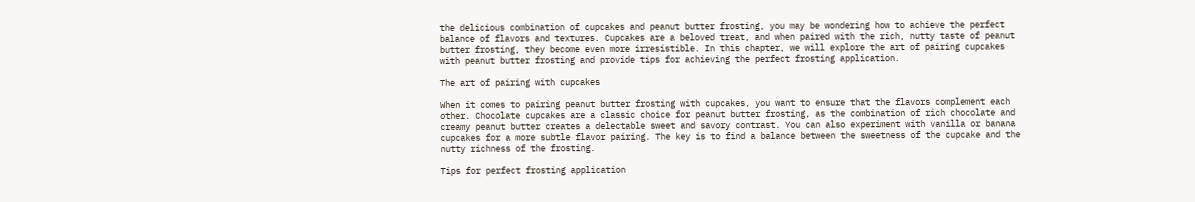the delicious combination of cupcakes and peanut butter frosting, you may be wondering how to achieve the perfect balance of flavors and textures. Cupcakes are a beloved treat, and when paired with the rich, nutty taste of peanut butter frosting, they become even more irresistible. In this chapter, we will explore the art of pairing cupcakes with peanut butter frosting and provide tips for achieving the perfect frosting application.

The art of pairing with cupcakes

When it comes to pairing peanut butter frosting with cupcakes, you want to ensure that the flavors complement each other. Chocolate cupcakes are a classic choice for peanut butter frosting, as the combination of rich chocolate and creamy peanut butter creates a delectable sweet and savory contrast. You can also experiment with vanilla or banana cupcakes for a more subtle flavor pairing. The key is to find a balance between the sweetness of the cupcake and the nutty richness of the frosting.

Tips for perfect frosting application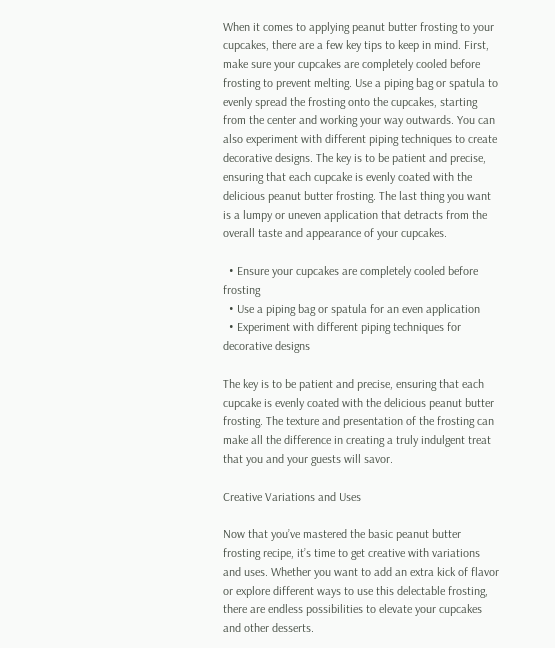When it comes to applying peanut butter frosting to your cupcakes, there are a few key tips to keep in mind. First, make sure your cupcakes are completely cooled before frosting to prevent melting. Use a piping bag or spatula to evenly spread the frosting onto the cupcakes, starting from the center and working your way outwards. You can also experiment with different piping techniques to create decorative designs. The key is to be patient and precise, ensuring that each cupcake is evenly coated with the delicious peanut butter frosting. The last thing you want is a lumpy or uneven application that detracts from the overall taste and appearance of your cupcakes.

  • Ensure your cupcakes are completely cooled before frosting
  • Use a piping bag or spatula for an even application
  • Experiment with different piping techniques for decorative designs

The key is to be patient and precise, ensuring that each cupcake is evenly coated with the delicious peanut butter frosting. The texture and presentation of the frosting can make all the difference in creating a truly indulgent treat that you and your guests will savor.

Creative Variations and Uses

Now that you’ve mastered the basic peanut butter frosting recipe, it’s time to get creative with variations and uses. Whether you want to add an extra kick of flavor or explore different ways to use this delectable frosting, there are endless possibilities to elevate your cupcakes and other desserts.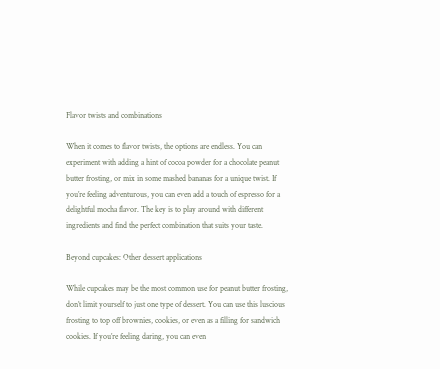Flavor twists and combinations

When it comes to flavor twists, the options are endless. You can experiment with adding a hint of cocoa powder for a chocolate peanut butter frosting, or mix in some mashed bananas for a unique twist. If you’re feeling adventurous, you can even add a touch of espresso for a delightful mocha flavor. The key is to play around with different ingredients and find the perfect combination that suits your taste.

Beyond cupcakes: Other dessert applications

While cupcakes may be the most common use for peanut butter frosting, don’t limit yourself to just one type of dessert. You can use this luscious frosting to top off brownies, cookies, or even as a filling for sandwich cookies. If you’re feeling daring, you can even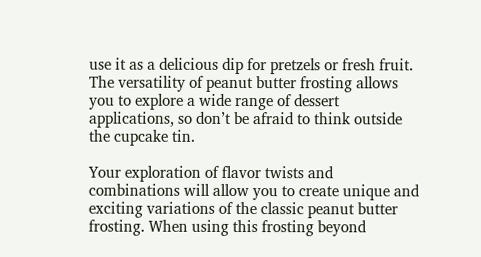use it as a delicious dip for pretzels or fresh fruit. The versatility of peanut butter frosting allows you to explore a wide range of dessert applications, so don’t be afraid to think outside the cupcake tin.

Your exploration of flavor twists and combinations will allow you to create unique and exciting variations of the classic peanut butter frosting. When using this frosting beyond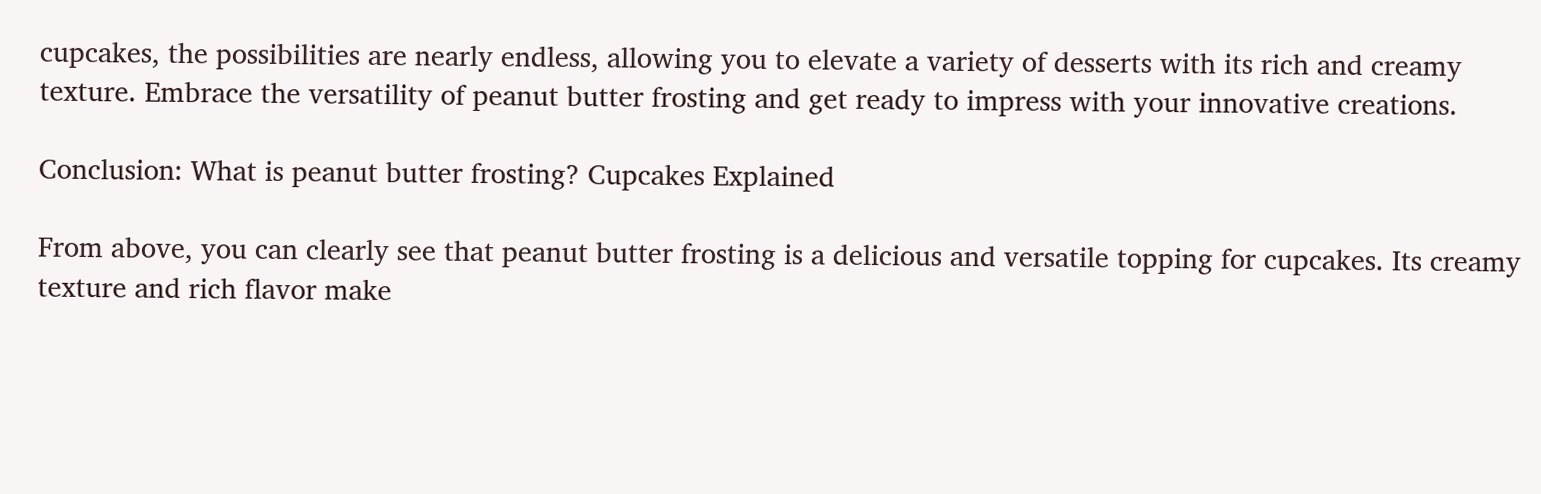cupcakes, the possibilities are nearly endless, allowing you to elevate a variety of desserts with its rich and creamy texture. Embrace the versatility of peanut butter frosting and get ready to impress with your innovative creations.

Conclusion: What is peanut butter frosting? Cupcakes Explained

From above, you can clearly see that peanut butter frosting is a delicious and versatile topping for cupcakes. Its creamy texture and rich flavor make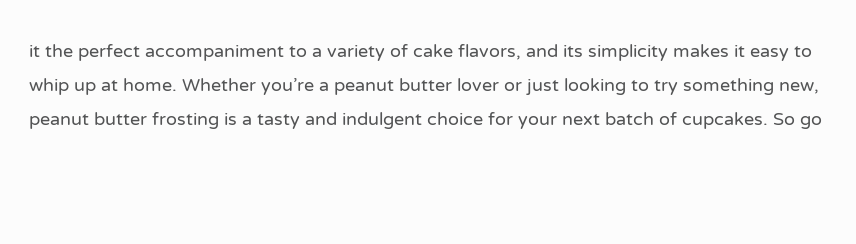it the perfect accompaniment to a variety of cake flavors, and its simplicity makes it easy to whip up at home. Whether you’re a peanut butter lover or just looking to try something new, peanut butter frosting is a tasty and indulgent choice for your next batch of cupcakes. So go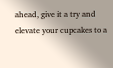ahead, give it a try and elevate your cupcakes to a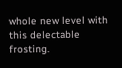whole new level with this delectable frosting.